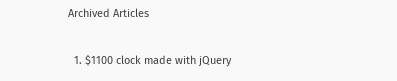Archived Articles

  1. $1100 clock made with jQuery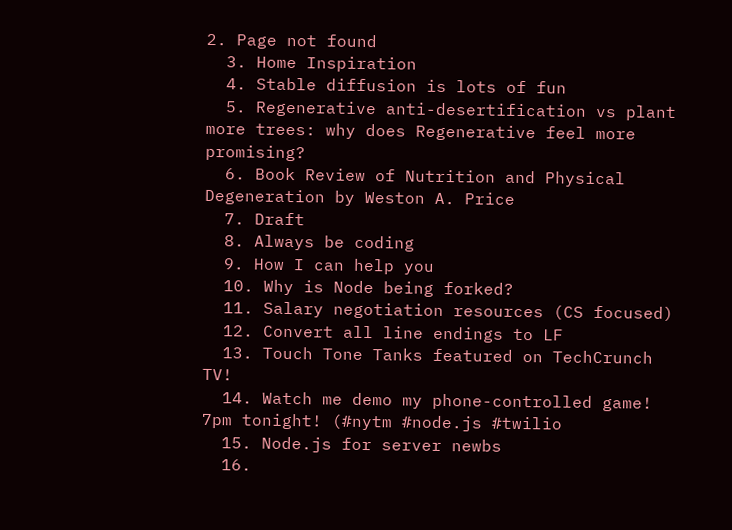2. Page not found
  3. Home Inspiration
  4. Stable diffusion is lots of fun
  5. Regenerative anti-desertification vs plant more trees: why does Regenerative feel more promising?
  6. Book Review of Nutrition and Physical Degeneration by Weston A. Price
  7. Draft
  8. Always be coding
  9. How I can help you
  10. Why is Node being forked?
  11. Salary negotiation resources (CS focused)
  12. Convert all line endings to LF
  13. Touch Tone Tanks featured on TechCrunch TV!
  14. Watch me demo my phone-controlled game! 7pm tonight! (#nytm #node.js #twilio
  15. Node.js for server newbs
  16.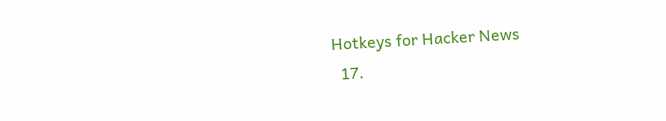Hotkeys for Hacker News
  17.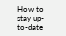How to stay up-to-date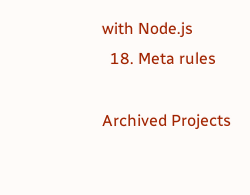with Node.js
  18. Meta rules

Archived Projects